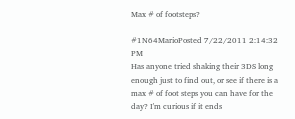Max # of footsteps?

#1N64MarioPosted 7/22/2011 2:14:32 PM
Has anyone tried shaking their 3DS long enough just to find out, or see if there is a max # of foot steps you can have for the day? I'm curious if it ends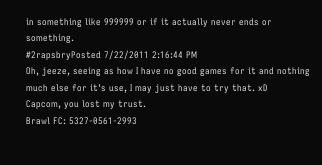in something like 999999 or if it actually never ends or something.
#2rapsbryPosted 7/22/2011 2:16:44 PM
Oh, jeeze, seeing as how I have no good games for it and nothing much else for it's use, I may just have to try that. xD
Capcom, you lost my trust.
Brawl FC: 5327-0561-2993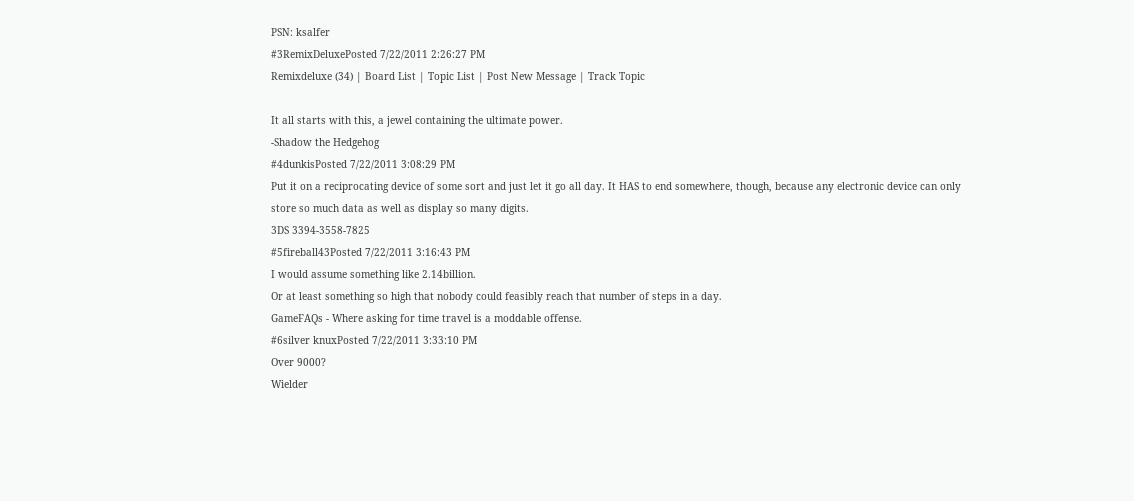PSN: ksalfer
#3RemixDeluxePosted 7/22/2011 2:26:27 PM
Remixdeluxe (34) | Board List | Topic List | Post New Message | Track Topic

It all starts with this, a jewel containing the ultimate power.
-Shadow the Hedgehog
#4dunkisPosted 7/22/2011 3:08:29 PM
Put it on a reciprocating device of some sort and just let it go all day. It HAS to end somewhere, though, because any electronic device can only store so much data as well as display so many digits.
3DS 3394-3558-7825
#5fireball43Posted 7/22/2011 3:16:43 PM
I would assume something like 2.14billion.
Or at least something so high that nobody could feasibly reach that number of steps in a day.
GameFAQs - Where asking for time travel is a moddable offense.
#6silver knuxPosted 7/22/2011 3:33:10 PM
Over 9000?
Wielder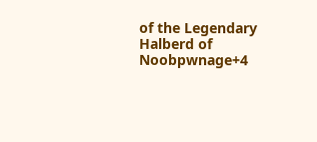of the Legendary Halberd of Noobpwnage+4